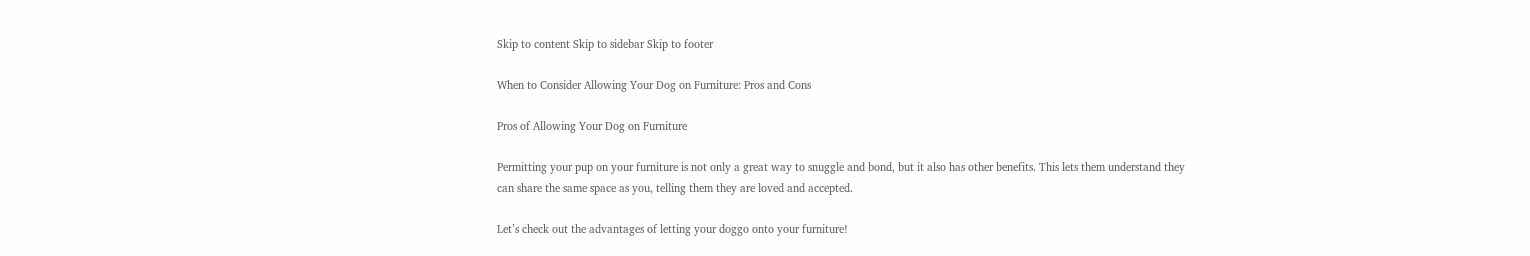Skip to content Skip to sidebar Skip to footer

When to Consider Allowing Your Dog on Furniture: Pros and Cons

Pros of Allowing Your Dog on Furniture

Permitting your pup on your furniture is not only a great way to snuggle and bond, but it also has other benefits. This lets them understand they can share the same space as you, telling them they are loved and accepted.

Let’s check out the advantages of letting your doggo onto your furniture!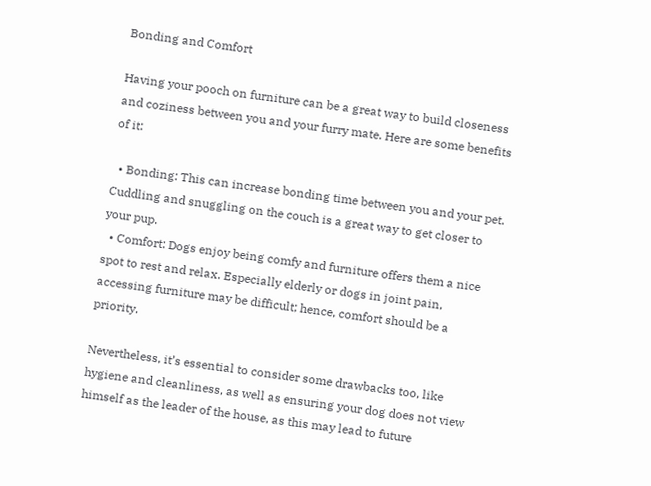Bonding and Comfort

Having your pooch on furniture can be a great way to build closeness and coziness between you and your furry mate. Here are some benefits of it:

  • Bonding: This can increase bonding time between you and your pet. Cuddling and snuggling on the couch is a great way to get closer to your pup.
  • Comfort: Dogs enjoy being comfy and furniture offers them a nice spot to rest and relax. Especially elderly or dogs in joint pain, accessing furniture may be difficult; hence, comfort should be a priority.

Nevertheless, it’s essential to consider some drawbacks too, like hygiene and cleanliness, as well as ensuring your dog does not view himself as the leader of the house, as this may lead to future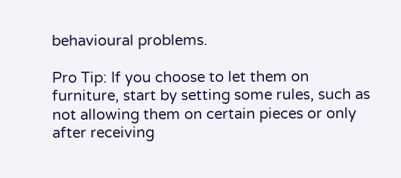behavioural problems.

Pro Tip: If you choose to let them on furniture, start by setting some rules, such as not allowing them on certain pieces or only after receiving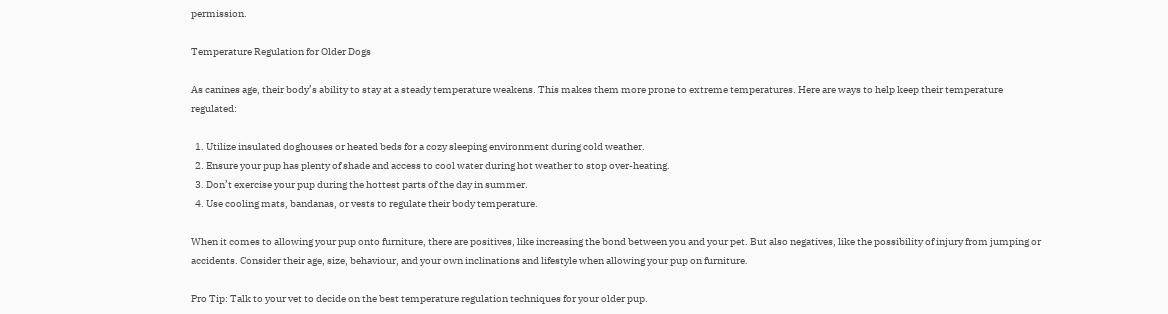permission.

Temperature Regulation for Older Dogs

As canines age, their body’s ability to stay at a steady temperature weakens. This makes them more prone to extreme temperatures. Here are ways to help keep their temperature regulated:

  1. Utilize insulated doghouses or heated beds for a cozy sleeping environment during cold weather.
  2. Ensure your pup has plenty of shade and access to cool water during hot weather to stop over-heating.
  3. Don’t exercise your pup during the hottest parts of the day in summer.
  4. Use cooling mats, bandanas, or vests to regulate their body temperature.

When it comes to allowing your pup onto furniture, there are positives, like increasing the bond between you and your pet. But also negatives, like the possibility of injury from jumping or accidents. Consider their age, size, behaviour, and your own inclinations and lifestyle when allowing your pup on furniture.

Pro Tip: Talk to your vet to decide on the best temperature regulation techniques for your older pup.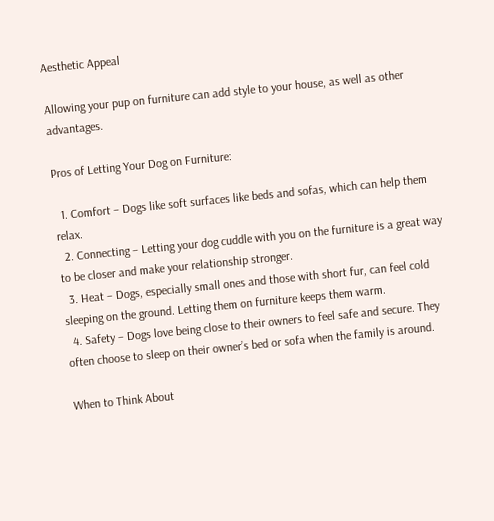Aesthetic Appeal

Allowing your pup on furniture can add style to your house, as well as other advantages.

Pros of Letting Your Dog on Furniture:

  1. Comfort – Dogs like soft surfaces like beds and sofas, which can help them relax.
  2. Connecting – Letting your dog cuddle with you on the furniture is a great way to be closer and make your relationship stronger.
  3. Heat – Dogs, especially small ones and those with short fur, can feel cold sleeping on the ground. Letting them on furniture keeps them warm.
  4. Safety – Dogs love being close to their owners to feel safe and secure. They often choose to sleep on their owner’s bed or sofa when the family is around.

When to Think About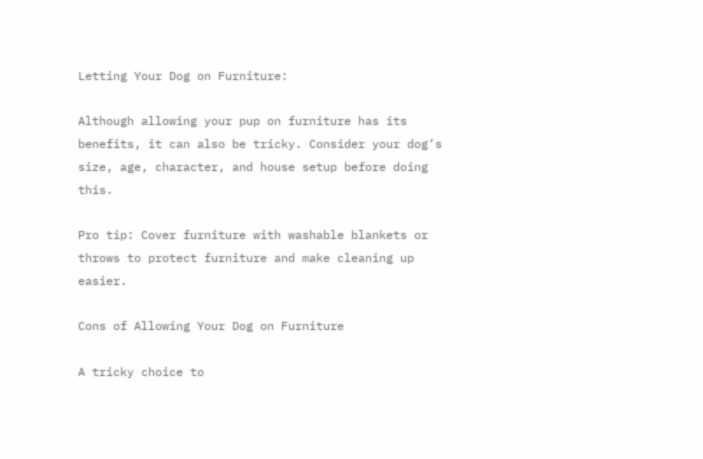Letting Your Dog on Furniture:

Although allowing your pup on furniture has its benefits, it can also be tricky. Consider your dog’s size, age, character, and house setup before doing this.

Pro tip: Cover furniture with washable blankets or throws to protect furniture and make cleaning up easier.

Cons of Allowing Your Dog on Furniture

A tricky choice to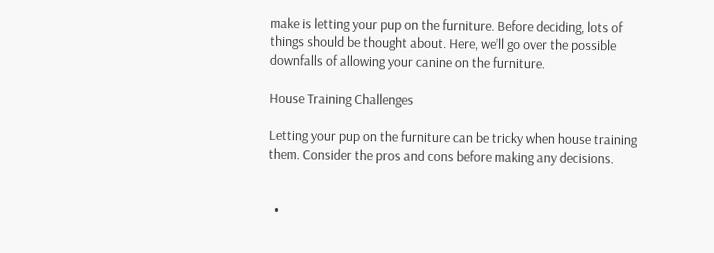make is letting your pup on the furniture. Before deciding, lots of things should be thought about. Here, we’ll go over the possible downfalls of allowing your canine on the furniture.

House Training Challenges

Letting your pup on the furniture can be tricky when house training them. Consider the pros and cons before making any decisions.


  •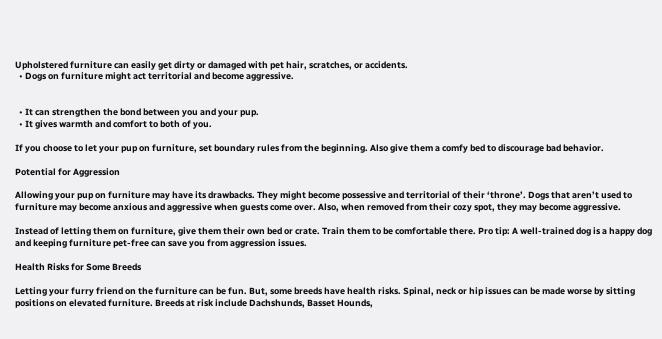Upholstered furniture can easily get dirty or damaged with pet hair, scratches, or accidents.
  • Dogs on furniture might act territorial and become aggressive.


  • It can strengthen the bond between you and your pup.
  • It gives warmth and comfort to both of you.

If you choose to let your pup on furniture, set boundary rules from the beginning. Also give them a comfy bed to discourage bad behavior.

Potential for Aggression

Allowing your pup on furniture may have its drawbacks. They might become possessive and territorial of their ‘throne’. Dogs that aren’t used to furniture may become anxious and aggressive when guests come over. Also, when removed from their cozy spot, they may become aggressive.

Instead of letting them on furniture, give them their own bed or crate. Train them to be comfortable there. Pro tip: A well-trained dog is a happy dog and keeping furniture pet-free can save you from aggression issues.

Health Risks for Some Breeds

Letting your furry friend on the furniture can be fun. But, some breeds have health risks. Spinal, neck or hip issues can be made worse by sitting positions on elevated furniture. Breeds at risk include Dachshunds, Basset Hounds,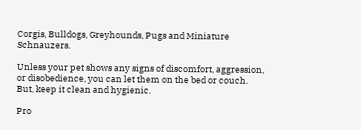Corgis, Bulldogs, Greyhounds, Pugs and Miniature Schnauzers.

Unless your pet shows any signs of discomfort, aggression, or disobedience, you can let them on the bed or couch. But, keep it clean and hygienic.

Pro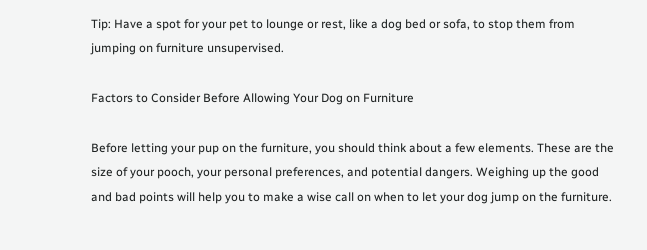Tip: Have a spot for your pet to lounge or rest, like a dog bed or sofa, to stop them from jumping on furniture unsupervised.

Factors to Consider Before Allowing Your Dog on Furniture

Before letting your pup on the furniture, you should think about a few elements. These are the size of your pooch, your personal preferences, and potential dangers. Weighing up the good and bad points will help you to make a wise call on when to let your dog jump on the furniture.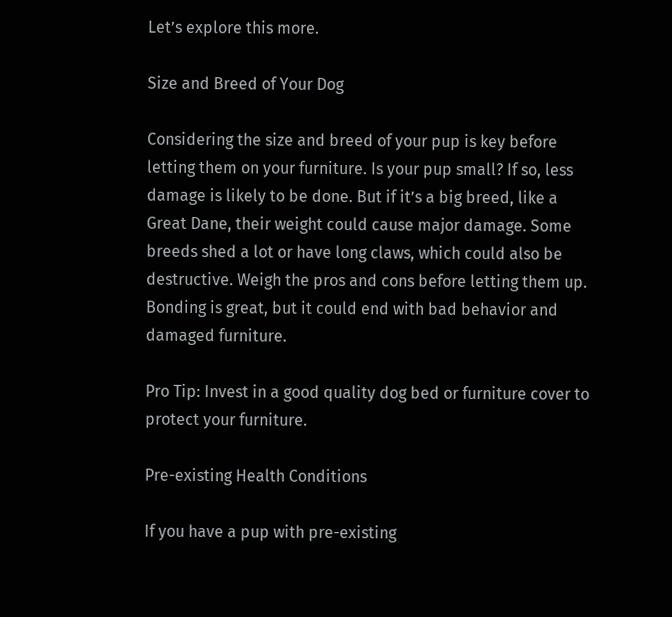Let’s explore this more.

Size and Breed of Your Dog

Considering the size and breed of your pup is key before letting them on your furniture. Is your pup small? If so, less damage is likely to be done. But if it’s a big breed, like a Great Dane, their weight could cause major damage. Some breeds shed a lot or have long claws, which could also be destructive. Weigh the pros and cons before letting them up. Bonding is great, but it could end with bad behavior and damaged furniture.

Pro Tip: Invest in a good quality dog bed or furniture cover to protect your furniture.

Pre-existing Health Conditions

If you have a pup with pre-existing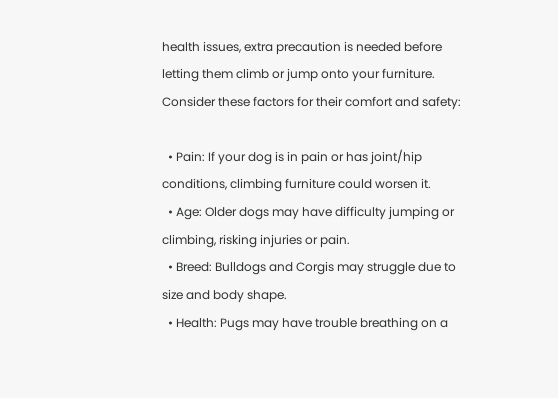health issues, extra precaution is needed before letting them climb or jump onto your furniture. Consider these factors for their comfort and safety:

  • Pain: If your dog is in pain or has joint/hip conditions, climbing furniture could worsen it.
  • Age: Older dogs may have difficulty jumping or climbing, risking injuries or pain.
  • Breed: Bulldogs and Corgis may struggle due to size and body shape.
  • Health: Pugs may have trouble breathing on a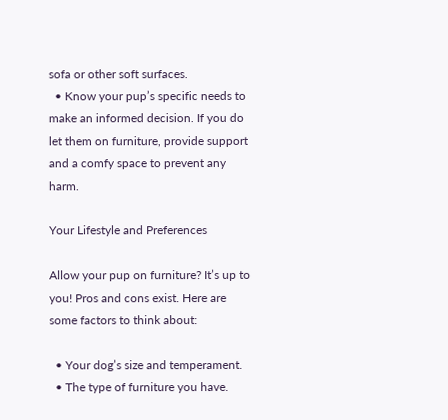sofa or other soft surfaces.
  • Know your pup’s specific needs to make an informed decision. If you do let them on furniture, provide support and a comfy space to prevent any harm.

Your Lifestyle and Preferences

Allow your pup on furniture? It’s up to you! Pros and cons exist. Here are some factors to think about:

  • Your dog’s size and temperament.
  • The type of furniture you have.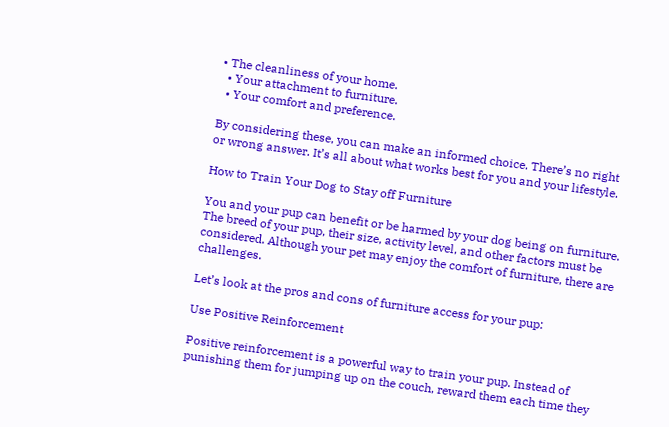• The cleanliness of your home.
  • Your attachment to furniture.
  • Your comfort and preference.

By considering these, you can make an informed choice. There’s no right or wrong answer. It’s all about what works best for you and your lifestyle.

How to Train Your Dog to Stay off Furniture

You and your pup can benefit or be harmed by your dog being on furniture. The breed of your pup, their size, activity level, and other factors must be considered. Although your pet may enjoy the comfort of furniture, there are challenges.

Let’s look at the pros and cons of furniture access for your pup:

Use Positive Reinforcement

Positive reinforcement is a powerful way to train your pup. Instead of punishing them for jumping up on the couch, reward them each time they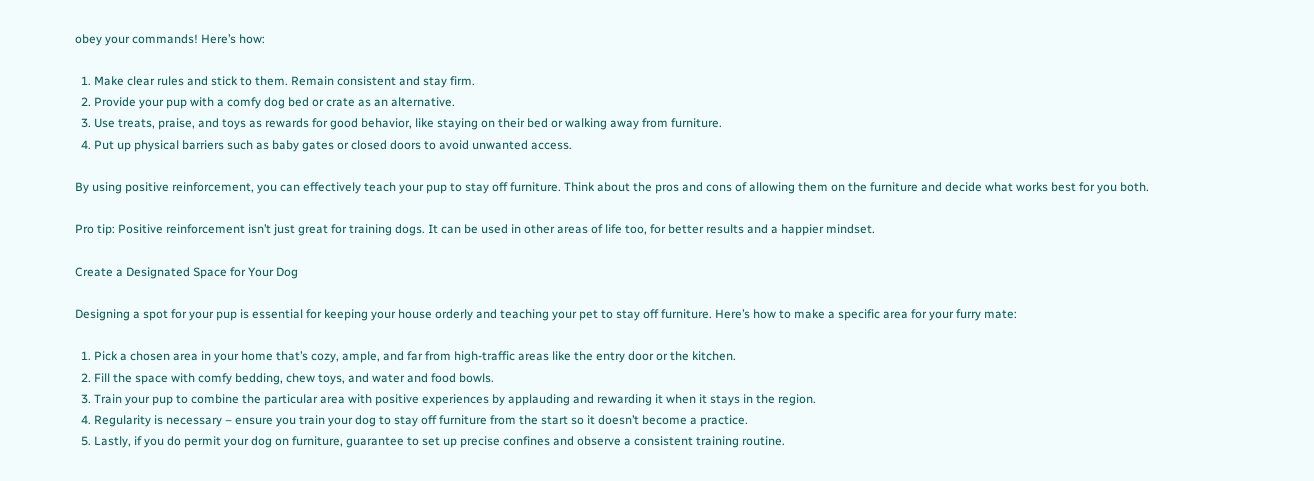obey your commands! Here’s how:

  1. Make clear rules and stick to them. Remain consistent and stay firm.
  2. Provide your pup with a comfy dog bed or crate as an alternative.
  3. Use treats, praise, and toys as rewards for good behavior, like staying on their bed or walking away from furniture.
  4. Put up physical barriers such as baby gates or closed doors to avoid unwanted access.

By using positive reinforcement, you can effectively teach your pup to stay off furniture. Think about the pros and cons of allowing them on the furniture and decide what works best for you both.

Pro tip: Positive reinforcement isn’t just great for training dogs. It can be used in other areas of life too, for better results and a happier mindset.

Create a Designated Space for Your Dog

Designing a spot for your pup is essential for keeping your house orderly and teaching your pet to stay off furniture. Here’s how to make a specific area for your furry mate:

  1. Pick a chosen area in your home that’s cozy, ample, and far from high-traffic areas like the entry door or the kitchen.
  2. Fill the space with comfy bedding, chew toys, and water and food bowls.
  3. Train your pup to combine the particular area with positive experiences by applauding and rewarding it when it stays in the region.
  4. Regularity is necessary – ensure you train your dog to stay off furniture from the start so it doesn’t become a practice.
  5. Lastly, if you do permit your dog on furniture, guarantee to set up precise confines and observe a consistent training routine.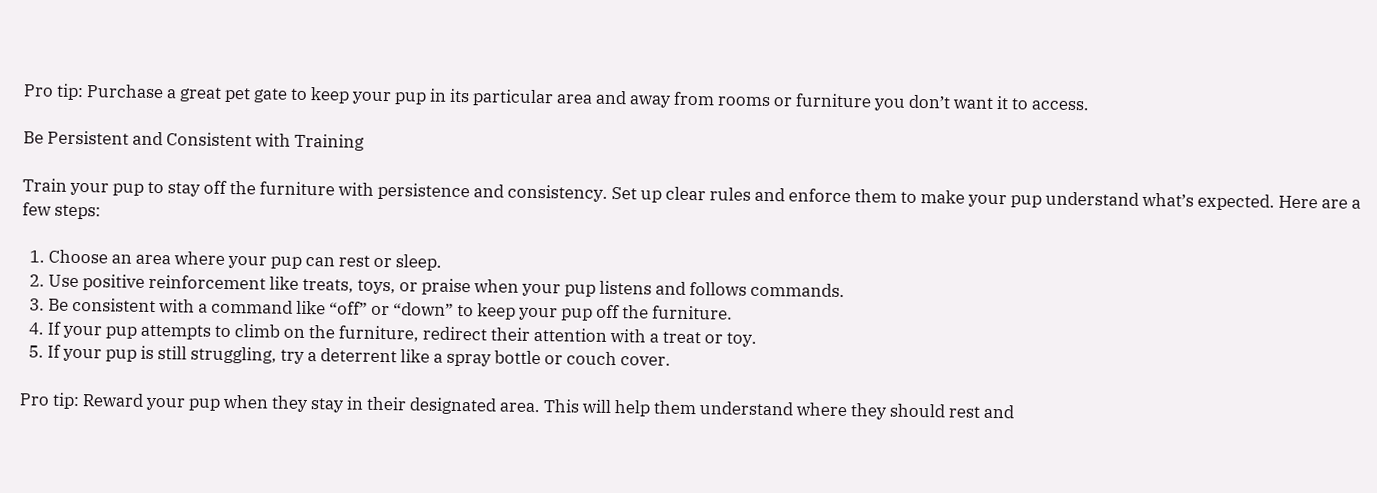Pro tip: Purchase a great pet gate to keep your pup in its particular area and away from rooms or furniture you don’t want it to access.

Be Persistent and Consistent with Training

Train your pup to stay off the furniture with persistence and consistency. Set up clear rules and enforce them to make your pup understand what’s expected. Here are a few steps:

  1. Choose an area where your pup can rest or sleep.
  2. Use positive reinforcement like treats, toys, or praise when your pup listens and follows commands.
  3. Be consistent with a command like “off” or “down” to keep your pup off the furniture.
  4. If your pup attempts to climb on the furniture, redirect their attention with a treat or toy.
  5. If your pup is still struggling, try a deterrent like a spray bottle or couch cover.

Pro tip: Reward your pup when they stay in their designated area. This will help them understand where they should rest and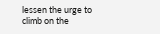lessen the urge to climb on the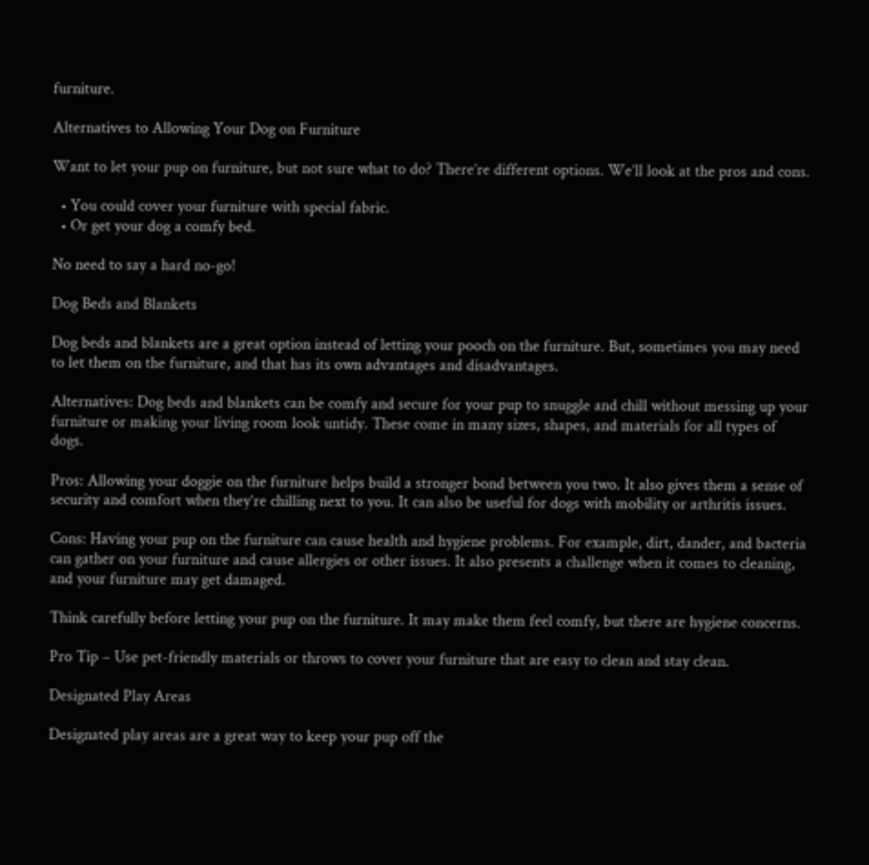furniture.

Alternatives to Allowing Your Dog on Furniture

Want to let your pup on furniture, but not sure what to do? There’re different options. We’ll look at the pros and cons.

  • You could cover your furniture with special fabric.
  • Or get your dog a comfy bed.

No need to say a hard no-go!

Dog Beds and Blankets

Dog beds and blankets are a great option instead of letting your pooch on the furniture. But, sometimes you may need to let them on the furniture, and that has its own advantages and disadvantages.

Alternatives: Dog beds and blankets can be comfy and secure for your pup to snuggle and chill without messing up your furniture or making your living room look untidy. These come in many sizes, shapes, and materials for all types of dogs.

Pros: Allowing your doggie on the furniture helps build a stronger bond between you two. It also gives them a sense of security and comfort when they’re chilling next to you. It can also be useful for dogs with mobility or arthritis issues.

Cons: Having your pup on the furniture can cause health and hygiene problems. For example, dirt, dander, and bacteria can gather on your furniture and cause allergies or other issues. It also presents a challenge when it comes to cleaning, and your furniture may get damaged.

Think carefully before letting your pup on the furniture. It may make them feel comfy, but there are hygiene concerns.

Pro Tip – Use pet-friendly materials or throws to cover your furniture that are easy to clean and stay clean.

Designated Play Areas

Designated play areas are a great way to keep your pup off the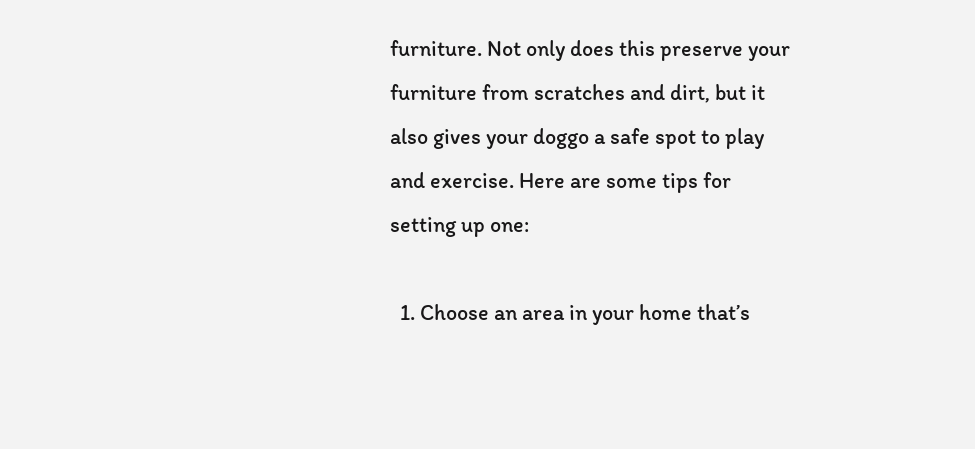furniture. Not only does this preserve your furniture from scratches and dirt, but it also gives your doggo a safe spot to play and exercise. Here are some tips for setting up one:

  1. Choose an area in your home that’s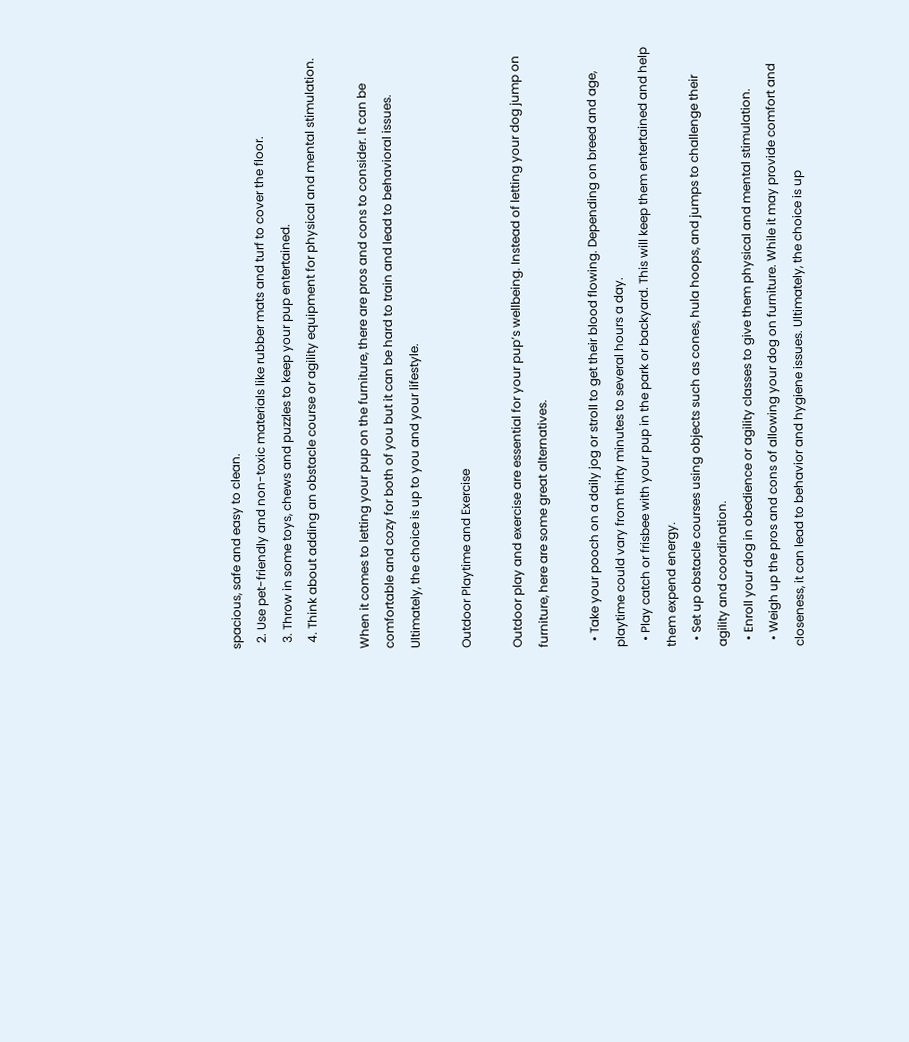spacious, safe and easy to clean.
  2. Use pet-friendly and non-toxic materials like rubber mats and turf to cover the floor.
  3. Throw in some toys, chews and puzzles to keep your pup entertained.
  4. Think about adding an obstacle course or agility equipment for physical and mental stimulation.

When it comes to letting your pup on the furniture, there are pros and cons to consider. It can be comfortable and cozy for both of you but it can be hard to train and lead to behavioral issues. Ultimately, the choice is up to you and your lifestyle.

Outdoor Playtime and Exercise

Outdoor play and exercise are essential for your pup’s wellbeing. Instead of letting your dog jump on furniture, here are some great alternatives.

  • Take your pooch on a daily jog or stroll to get their blood flowing. Depending on breed and age, playtime could vary from thirty minutes to several hours a day.
  • Play catch or frisbee with your pup in the park or backyard. This will keep them entertained and help them expend energy.
  • Set up obstacle courses using objects such as cones, hula hoops, and jumps to challenge their agility and coordination.
  • Enroll your dog in obedience or agility classes to give them physical and mental stimulation.
  • Weigh up the pros and cons of allowing your dog on furniture. While it may provide comfort and closeness, it can lead to behavior and hygiene issues. Ultimately, the choice is up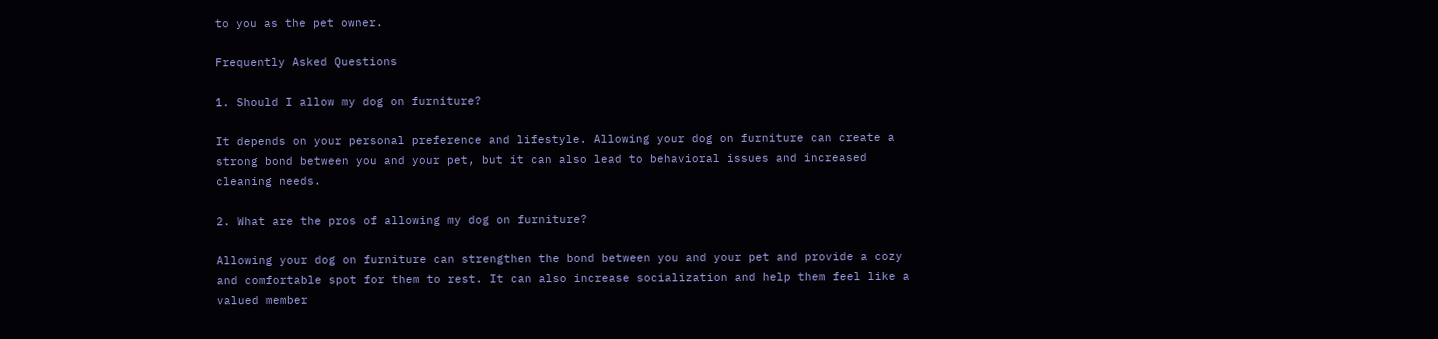to you as the pet owner.

Frequently Asked Questions

1. Should I allow my dog on furniture?

It depends on your personal preference and lifestyle. Allowing your dog on furniture can create a strong bond between you and your pet, but it can also lead to behavioral issues and increased cleaning needs.

2. What are the pros of allowing my dog on furniture?

Allowing your dog on furniture can strengthen the bond between you and your pet and provide a cozy and comfortable spot for them to rest. It can also increase socialization and help them feel like a valued member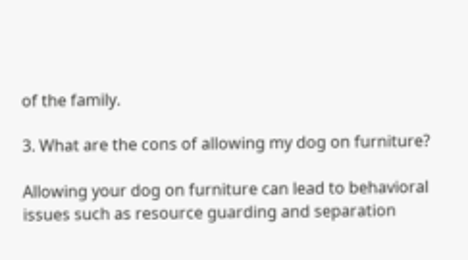of the family.

3. What are the cons of allowing my dog on furniture?

Allowing your dog on furniture can lead to behavioral issues such as resource guarding and separation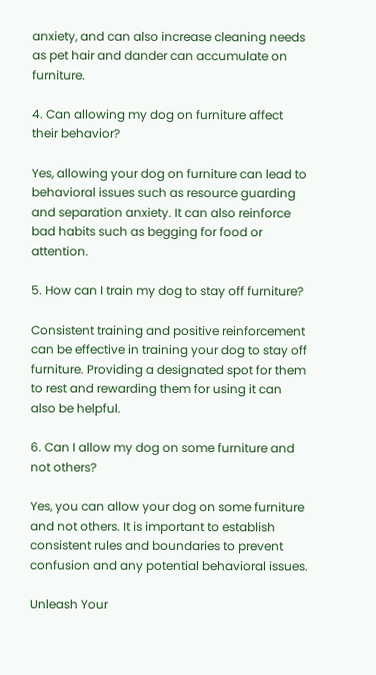anxiety, and can also increase cleaning needs as pet hair and dander can accumulate on furniture.

4. Can allowing my dog on furniture affect their behavior?

Yes, allowing your dog on furniture can lead to behavioral issues such as resource guarding and separation anxiety. It can also reinforce bad habits such as begging for food or attention.

5. How can I train my dog to stay off furniture?

Consistent training and positive reinforcement can be effective in training your dog to stay off furniture. Providing a designated spot for them to rest and rewarding them for using it can also be helpful.

6. Can I allow my dog on some furniture and not others?

Yes, you can allow your dog on some furniture and not others. It is important to establish consistent rules and boundaries to prevent confusion and any potential behavioral issues.

Unleash Your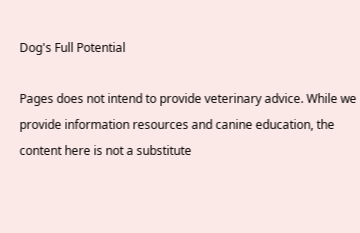Dog's Full Potential

Pages does not intend to provide veterinary advice. While we provide information resources and canine education, the content here is not a substitute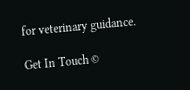for veterinary guidance.

Get In Touch ©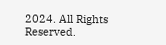2024. All Rights Reserved.